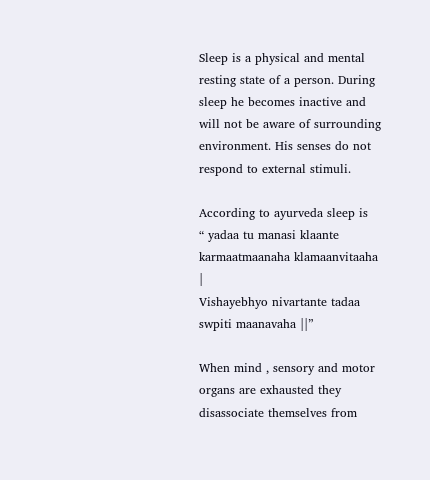Sleep is a physical and mental resting state of a person. During sleep he becomes inactive and will not be aware of surrounding environment. His senses do not respond to external stimuli.

According to ayurveda sleep is
“ yadaa tu manasi klaante karmaatmaanaha klamaanvitaaha |
Vishayebhyo nivartante tadaa swpiti maanavaha ||”

When mind , sensory and motor organs are exhausted they disassociate themselves from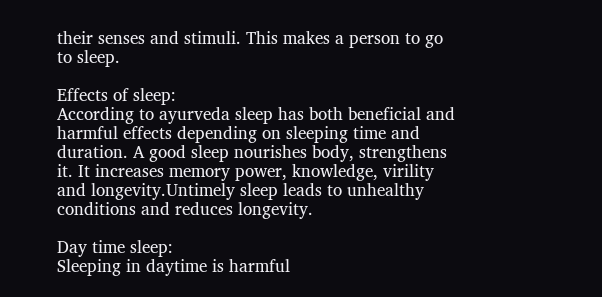their senses and stimuli. This makes a person to go to sleep.

Effects of sleep:
According to ayurveda sleep has both beneficial and harmful effects depending on sleeping time and duration. A good sleep nourishes body, strengthens it. It increases memory power, knowledge, virility and longevity.Untimely sleep leads to unhealthy conditions and reduces longevity.

Day time sleep:
Sleeping in daytime is harmful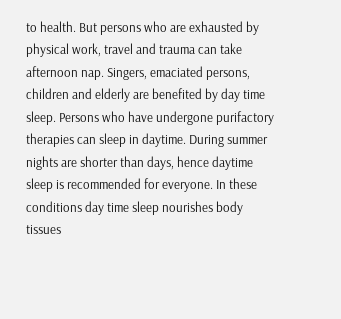to health. But persons who are exhausted by physical work, travel and trauma can take afternoon nap. Singers, emaciated persons, children and elderly are benefited by day time sleep. Persons who have undergone purifactory therapies can sleep in daytime. During summer nights are shorter than days, hence daytime sleep is recommended for everyone. In these conditions day time sleep nourishes body tissues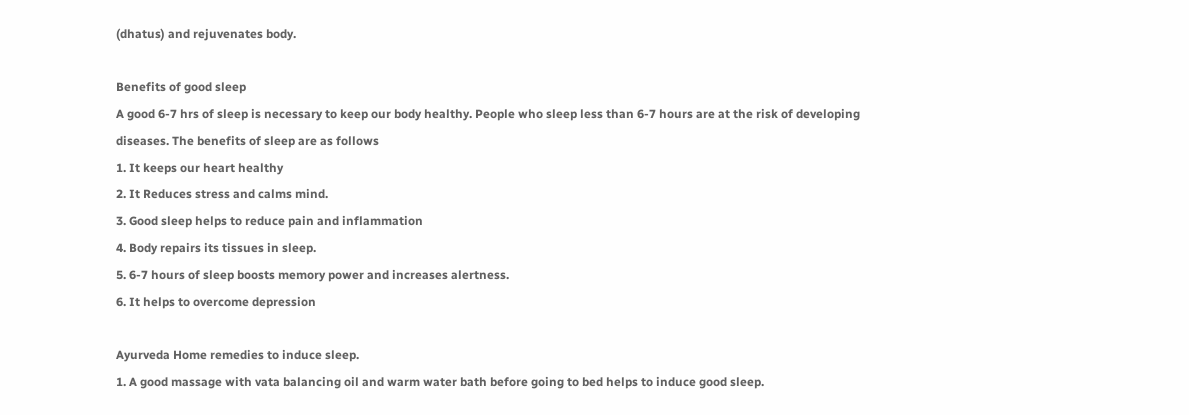(dhatus) and rejuvenates body.

Benefits of good sleep
A good 6-7 hrs of sleep is necessary to keep our body healthy. People who sleep less than 6-7 hours are at the risk of developing diseases. The benefits of sleep are as follows
1. It keeps our heart healthy
2. It Reduces stress and calms mind.
3. Good sleep helps to reduce pain and inflammation
4. Body repairs its tissues in sleep.
5. 6-7 hours of sleep boosts memory power and increases alertness.
6. It helps to overcome depression

Ayurveda Home remedies to induce sleep.
1. A good massage with vata balancing oil and warm water bath before going to bed helps to induce good sleep.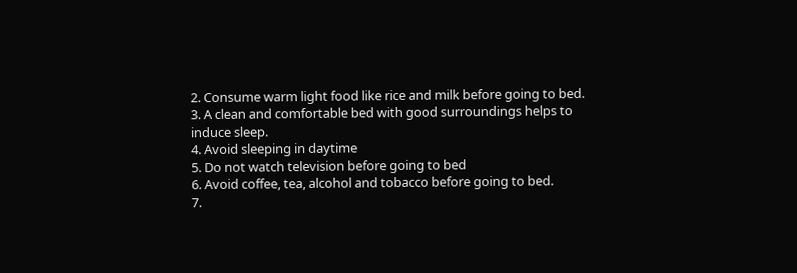2. Consume warm light food like rice and milk before going to bed.
3. A clean and comfortable bed with good surroundings helps to induce sleep.
4. Avoid sleeping in daytime
5. Do not watch television before going to bed
6. Avoid coffee, tea, alcohol and tobacco before going to bed.
7.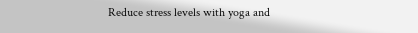Reduce stress levels with yoga and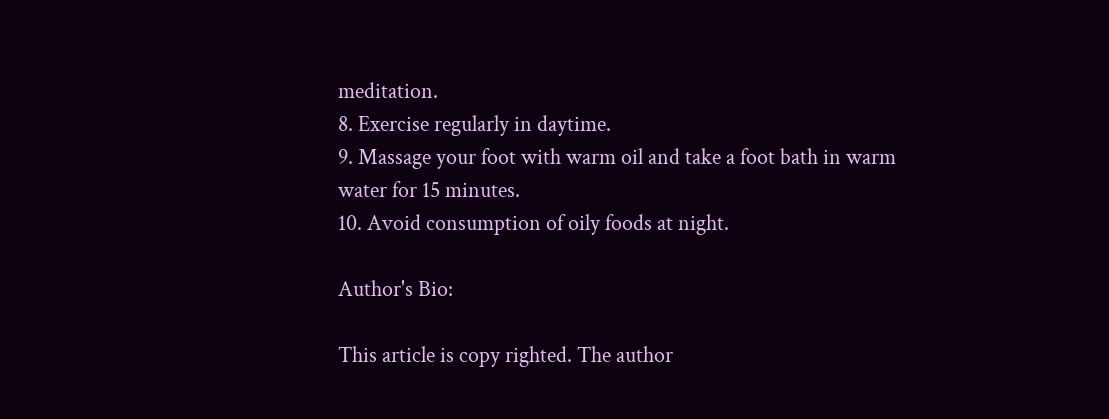meditation.
8. Exercise regularly in daytime.
9. Massage your foot with warm oil and take a foot bath in warm water for 15 minutes.
10. Avoid consumption of oily foods at night.

Author's Bio:

This article is copy righted. The author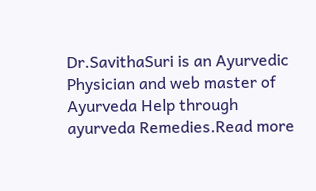Dr.SavithaSuri is an Ayurvedic Physician and web master of Ayurveda Help through ayurveda Remedies.Read more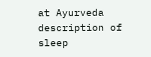at Ayurveda description of sleep